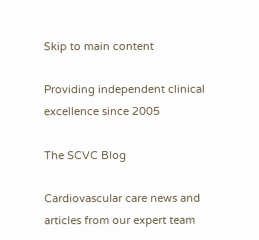Skip to main content

Providing independent clinical excellence since 2005

The SCVC Blog

Cardiovascular care news and articles from our expert team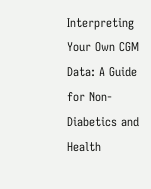Interpreting Your Own CGM Data: A Guide for Non-Diabetics and Health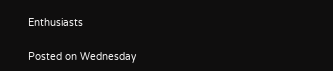Enthusiasts

Posted on Wednesday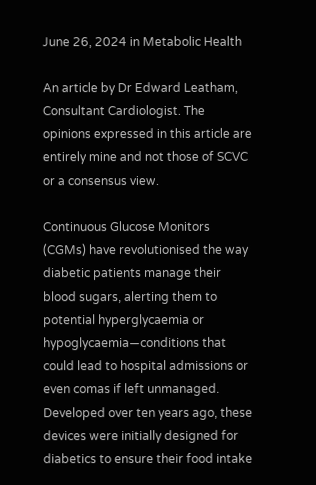June 26, 2024 in Metabolic Health

An article by Dr Edward Leatham, Consultant Cardiologist. The opinions expressed in this article are entirely mine and not those of SCVC or a consensus view.

Continuous Glucose Monitors (CGMs) have revolutionised the way diabetic patients manage their blood sugars, alerting them to potential hyperglycaemia or hypoglycaemia—conditions that could lead to hospital admissions or even comas if left unmanaged. Developed over ten years ago, these devices were initially designed for diabetics to ensure their food intake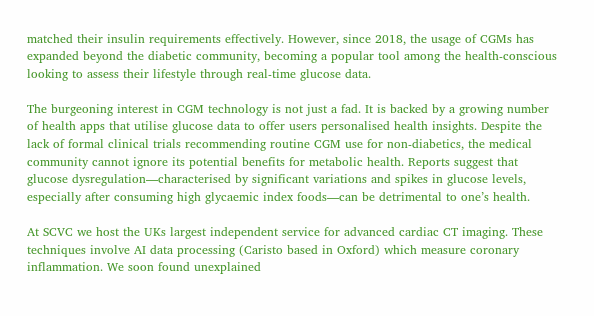matched their insulin requirements effectively. However, since 2018, the usage of CGMs has expanded beyond the diabetic community, becoming a popular tool among the health-conscious looking to assess their lifestyle through real-time glucose data.

The burgeoning interest in CGM technology is not just a fad. It is backed by a growing number of health apps that utilise glucose data to offer users personalised health insights. Despite the lack of formal clinical trials recommending routine CGM use for non-diabetics, the medical community cannot ignore its potential benefits for metabolic health. Reports suggest that glucose dysregulation—characterised by significant variations and spikes in glucose levels, especially after consuming high glycaemic index foods—can be detrimental to one’s health.

At SCVC we host the UKs largest independent service for advanced cardiac CT imaging. These techniques involve AI data processing (Caristo based in Oxford) which measure coronary inflammation. We soon found unexplained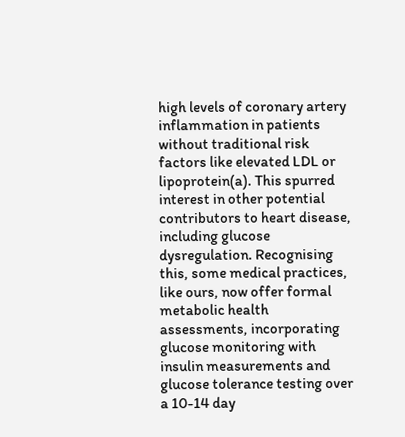high levels of coronary artery inflammation in patients without traditional risk factors like elevated LDL or lipoprotein(a). This spurred interest in other potential contributors to heart disease, including glucose dysregulation. Recognising this, some medical practices, like ours, now offer formal metabolic health assessments, incorporating glucose monitoring with insulin measurements and glucose tolerance testing over a 10-14 day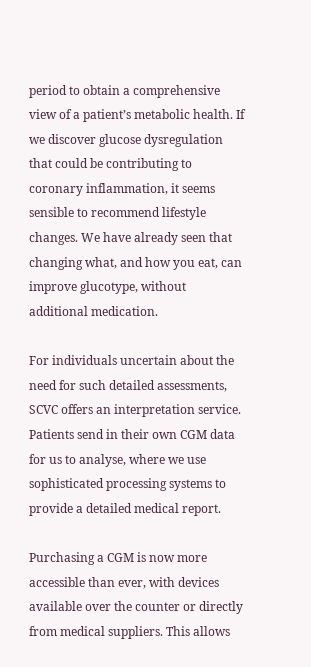period to obtain a comprehensive view of a patient’s metabolic health. If we discover glucose dysregulation that could be contributing to coronary inflammation, it seems sensible to recommend lifestyle changes. We have already seen that changing what, and how you eat, can improve glucotype, without additional medication.

For individuals uncertain about the need for such detailed assessments, SCVC offers an interpretation service. Patients send in their own CGM data for us to analyse, where we use sophisticated processing systems to provide a detailed medical report.

Purchasing a CGM is now more accessible than ever, with devices available over the counter or directly from medical suppliers. This allows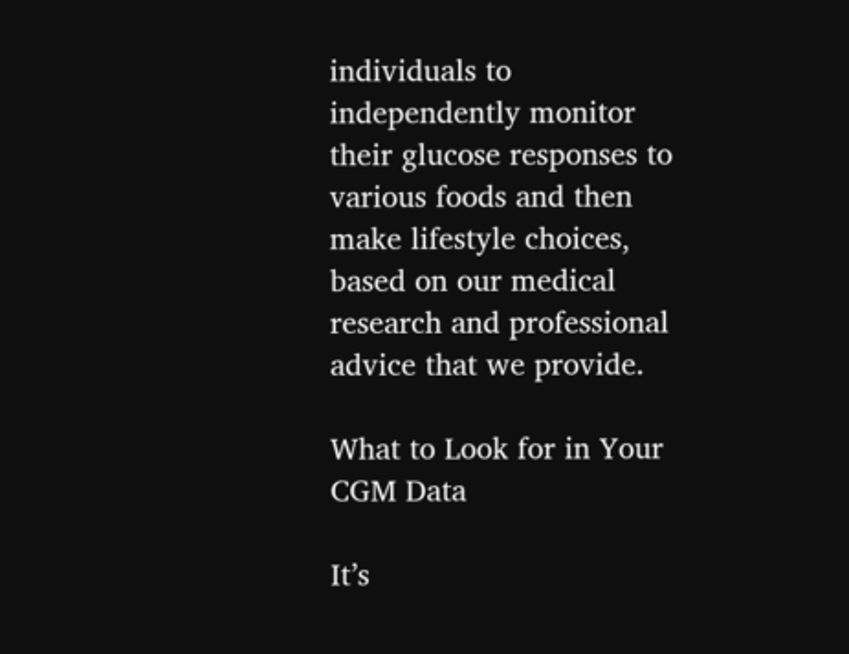individuals to independently monitor their glucose responses to various foods and then make lifestyle choices, based on our medical research and professional advice that we provide.

What to Look for in Your CGM Data

It’s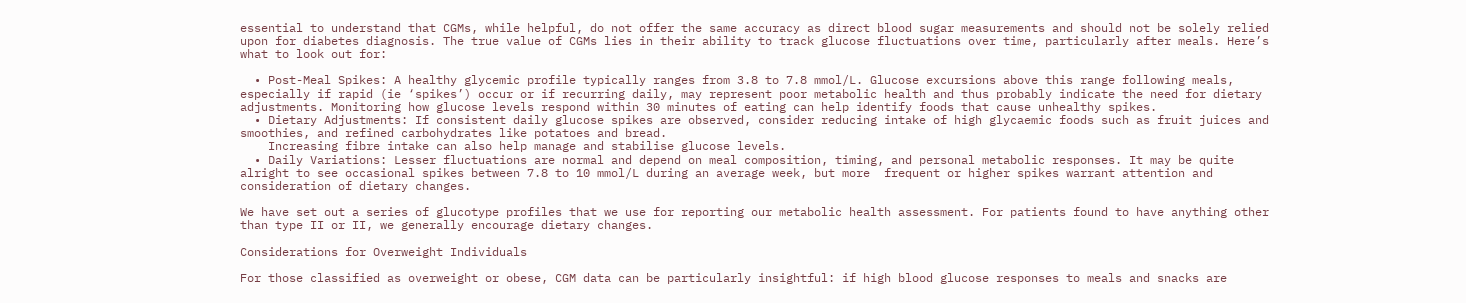essential to understand that CGMs, while helpful, do not offer the same accuracy as direct blood sugar measurements and should not be solely relied upon for diabetes diagnosis. The true value of CGMs lies in their ability to track glucose fluctuations over time, particularly after meals. Here’s what to look out for:

  • Post-Meal Spikes: A healthy glycemic profile typically ranges from 3.8 to 7.8 mmol/L. Glucose excursions above this range following meals, especially if rapid (ie ‘spikes’) occur or if recurring daily, may represent poor metabolic health and thus probably indicate the need for dietary adjustments. Monitoring how glucose levels respond within 30 minutes of eating can help identify foods that cause unhealthy spikes.
  • Dietary Adjustments: If consistent daily glucose spikes are observed, consider reducing intake of high glycaemic foods such as fruit juices and smoothies, and refined carbohydrates like potatoes and bread.
    Increasing fibre intake can also help manage and stabilise glucose levels.
  • Daily Variations: Lesser fluctuations are normal and depend on meal composition, timing, and personal metabolic responses. It may be quite alright to see occasional spikes between 7.8 to 10 mmol/L during an average week, but more  frequent or higher spikes warrant attention and consideration of dietary changes.

We have set out a series of glucotype profiles that we use for reporting our metabolic health assessment. For patients found to have anything other than type II or II, we generally encourage dietary changes.

Considerations for Overweight Individuals

For those classified as overweight or obese, CGM data can be particularly insightful: if high blood glucose responses to meals and snacks are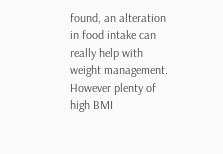found, an alteration in food intake can really help with weight management. However plenty of high BMI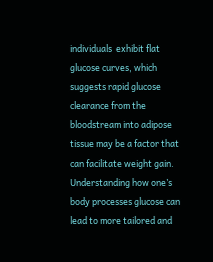individuals  exhibit flat glucose curves, which suggests rapid glucose clearance from the bloodstream into adipose tissue may be a factor that can facilitate weight gain. Understanding how one’s body processes glucose can lead to more tailored and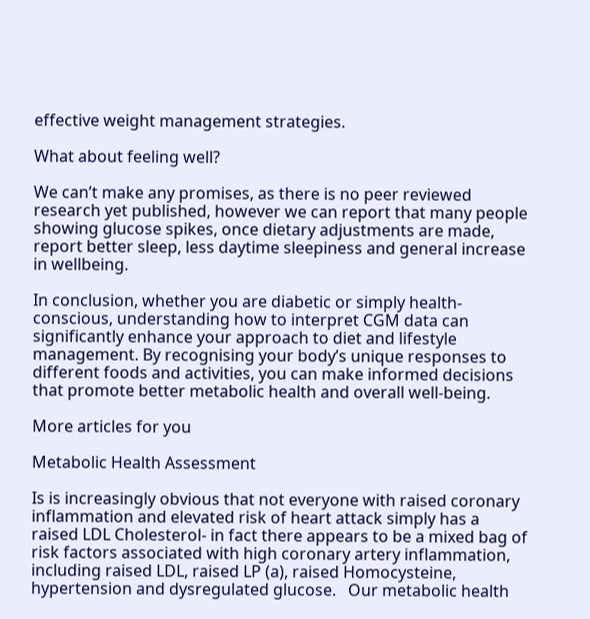effective weight management strategies.

What about feeling well?

We can’t make any promises, as there is no peer reviewed research yet published, however we can report that many people showing glucose spikes, once dietary adjustments are made, report better sleep, less daytime sleepiness and general increase in wellbeing.

In conclusion, whether you are diabetic or simply health-conscious, understanding how to interpret CGM data can significantly enhance your approach to diet and lifestyle management. By recognising your body’s unique responses to different foods and activities, you can make informed decisions that promote better metabolic health and overall well-being.

More articles for you

Metabolic Health Assessment

Is is increasingly obvious that not everyone with raised coronary inflammation and elevated risk of heart attack simply has a raised LDL Cholesterol- in fact there appears to be a mixed bag of risk factors associated with high coronary artery inflammation, including raised LDL, raised LP (a), raised Homocysteine, hypertension and dysregulated glucose.   Our metabolic health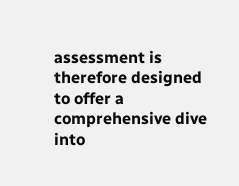assessment is therefore designed to offer a comprehensive dive into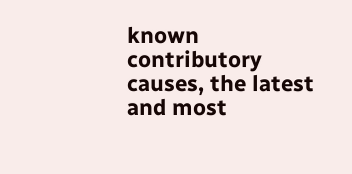known contributory causes, the latest and most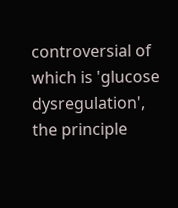controversial of which is 'glucose dysregulation', the principle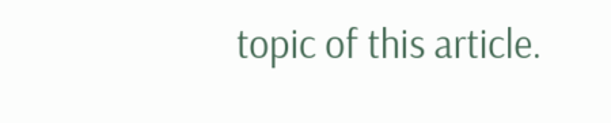topic of this article.